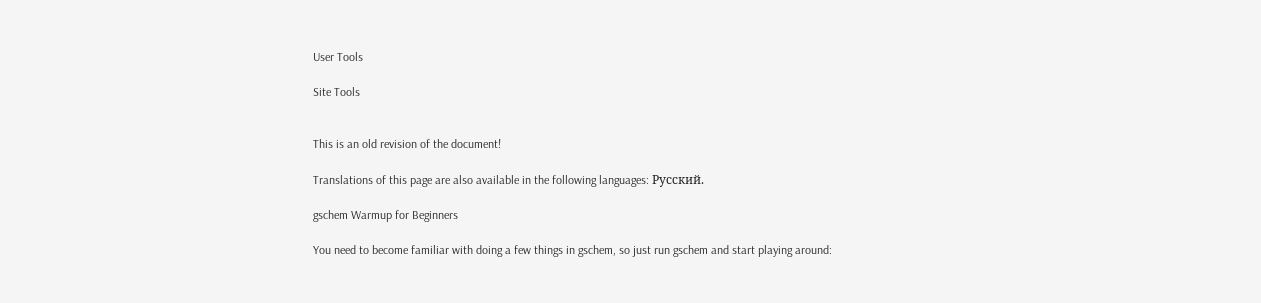User Tools

Site Tools


This is an old revision of the document!

Translations of this page are also available in the following languages: Русский.

gschem Warmup for Beginners

You need to become familiar with doing a few things in gschem, so just run gschem and start playing around: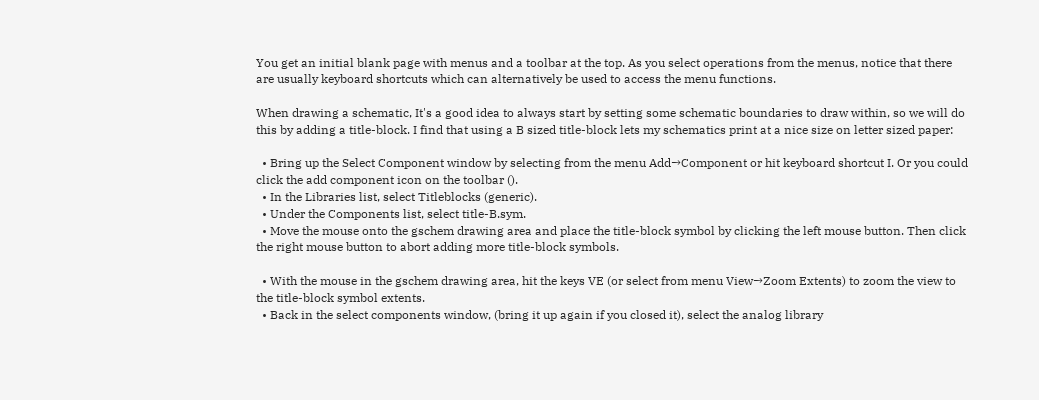You get an initial blank page with menus and a toolbar at the top. As you select operations from the menus, notice that there are usually keyboard shortcuts which can alternatively be used to access the menu functions.

When drawing a schematic, It's a good idea to always start by setting some schematic boundaries to draw within, so we will do this by adding a title-block. I find that using a B sized title-block lets my schematics print at a nice size on letter sized paper:

  • Bring up the Select Component window by selecting from the menu Add→Component or hit keyboard shortcut I. Or you could click the add component icon on the toolbar ().
  • In the Libraries list, select Titleblocks (generic).
  • Under the Components list, select title-B.sym.
  • Move the mouse onto the gschem drawing area and place the title-block symbol by clicking the left mouse button. Then click the right mouse button to abort adding more title-block symbols.

  • With the mouse in the gschem drawing area, hit the keys VE (or select from menu View→Zoom Extents) to zoom the view to the title-block symbol extents.
  • Back in the select components window, (bring it up again if you closed it), select the analog library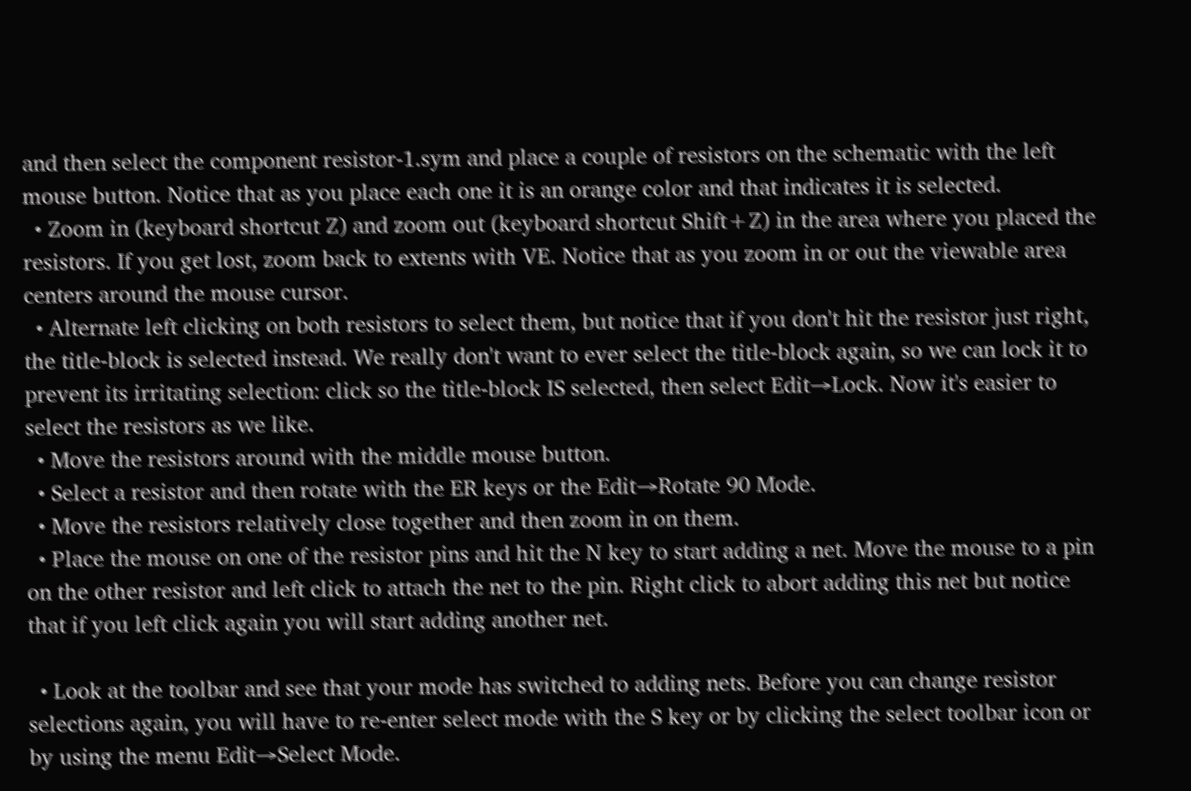and then select the component resistor-1.sym and place a couple of resistors on the schematic with the left mouse button. Notice that as you place each one it is an orange color and that indicates it is selected.
  • Zoom in (keyboard shortcut Z) and zoom out (keyboard shortcut Shift+Z) in the area where you placed the resistors. If you get lost, zoom back to extents with VE. Notice that as you zoom in or out the viewable area centers around the mouse cursor.
  • Alternate left clicking on both resistors to select them, but notice that if you don't hit the resistor just right, the title-block is selected instead. We really don't want to ever select the title-block again, so we can lock it to prevent its irritating selection: click so the title-block IS selected, then select Edit→Lock. Now it's easier to select the resistors as we like.
  • Move the resistors around with the middle mouse button.
  • Select a resistor and then rotate with the ER keys or the Edit→Rotate 90 Mode.
  • Move the resistors relatively close together and then zoom in on them.
  • Place the mouse on one of the resistor pins and hit the N key to start adding a net. Move the mouse to a pin on the other resistor and left click to attach the net to the pin. Right click to abort adding this net but notice that if you left click again you will start adding another net.

  • Look at the toolbar and see that your mode has switched to adding nets. Before you can change resistor selections again, you will have to re-enter select mode with the S key or by clicking the select toolbar icon or by using the menu Edit→Select Mode.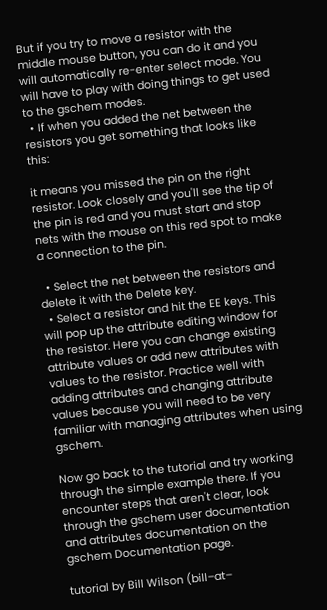But if you try to move a resistor with the middle mouse button, you can do it and you will automatically re-enter select mode. You will have to play with doing things to get used to the gschem modes.
  • If when you added the net between the resistors you get something that looks like this:

it means you missed the pin on the right resistor. Look closely and you'll see the tip of the pin is red and you must start and stop nets with the mouse on this red spot to make a connection to the pin.

  • Select the net between the resistors and delete it with the Delete key.
  • Select a resistor and hit the EE keys. This will pop up the attribute editing window for the resistor. Here you can change existing attribute values or add new attributes with values to the resistor. Practice well with adding attributes and changing attribute values because you will need to be very familiar with managing attributes when using gschem.

Now go back to the tutorial and try working through the simple example there. If you encounter steps that aren't clear, look through the gschem user documentation and attributes documentation on the gschem Documentation page.

tutorial by Bill Wilson (bill–at–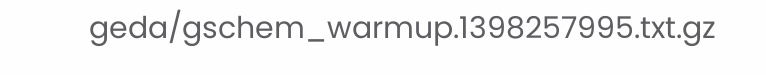geda/gschem_warmup.1398257995.txt.gz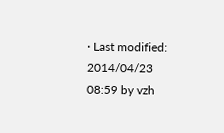· Last modified: 2014/04/23 08:59 by vzh